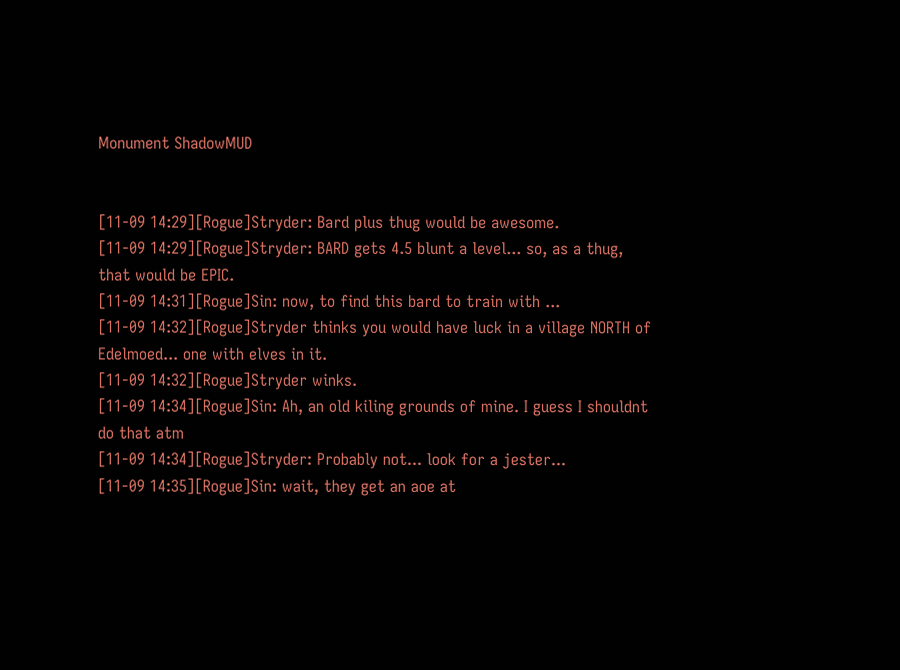Monument ShadowMUD


[11-09 14:29][Rogue]Stryder: Bard plus thug would be awesome.
[11-09 14:29][Rogue]Stryder: BARD gets 4.5 blunt a level... so, as a thug, that would be EPIC.
[11-09 14:31][Rogue]Sin: now, to find this bard to train with ...
[11-09 14:32][Rogue]Stryder thinks you would have luck in a village NORTH of Edelmoed... one with elves in it.
[11-09 14:32][Rogue]Stryder winks.
[11-09 14:34][Rogue]Sin: Ah, an old kiling grounds of mine. I guess I shouldnt do that atm
[11-09 14:34][Rogue]Stryder: Probably not... look for a jester...
[11-09 14:35][Rogue]Sin: wait, they get an aoe at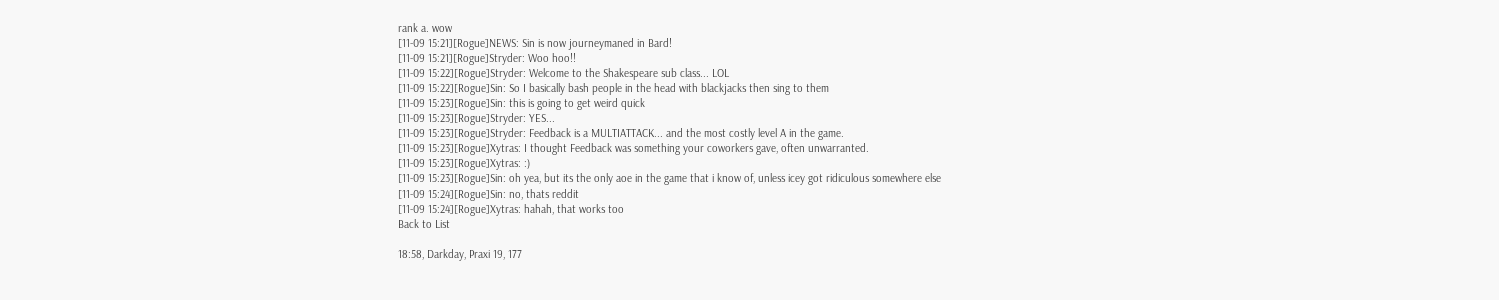rank a. wow
[11-09 15:21][Rogue]NEWS: Sin is now journeymaned in Bard!
[11-09 15:21][Rogue]Stryder: Woo hoo!!
[11-09 15:22][Rogue]Stryder: Welcome to the Shakespeare sub class... LOL
[11-09 15:22][Rogue]Sin: So I basically bash people in the head with blackjacks then sing to them
[11-09 15:23][Rogue]Sin: this is going to get weird quick
[11-09 15:23][Rogue]Stryder: YES...
[11-09 15:23][Rogue]Stryder: Feedback is a MULTIATTACK... and the most costly level A in the game.
[11-09 15:23][Rogue]Xytras: I thought Feedback was something your coworkers gave, often unwarranted.
[11-09 15:23][Rogue]Xytras: :)
[11-09 15:23][Rogue]Sin: oh yea, but its the only aoe in the game that i know of, unless icey got ridiculous somewhere else
[11-09 15:24][Rogue]Sin: no, thats reddit
[11-09 15:24][Rogue]Xytras: hahah, that works too
Back to List

18:58, Darkday, Praxi 19, 177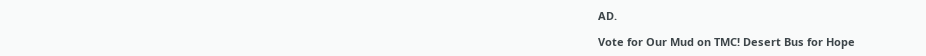AD.

Vote for Our Mud on TMC! Desert Bus for Hope